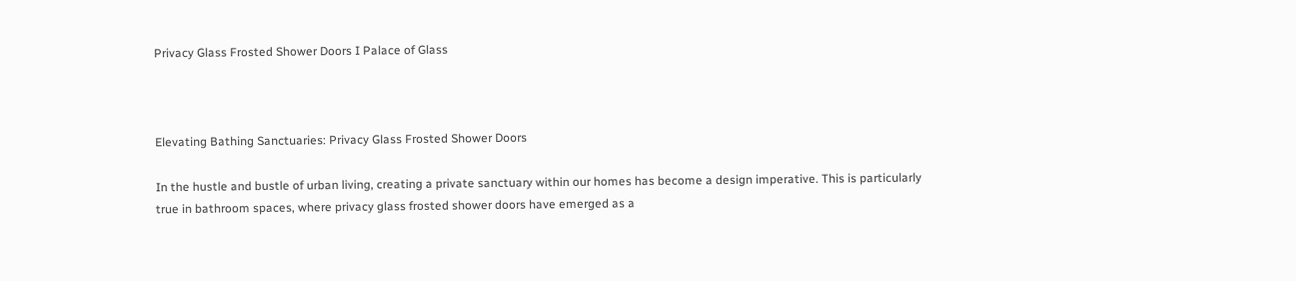Privacy Glass Frosted Shower Doors I Palace of Glass



Elevating Bathing Sanctuaries: Privacy Glass Frosted Shower Doors

In the hustle and bustle of urban living, creating a private sanctuary within our homes has become a design imperative. This is particularly true in bathroom spaces, where privacy glass frosted shower doors have emerged as a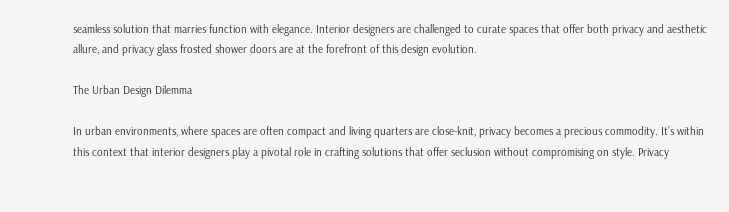seamless solution that marries function with elegance. Interior designers are challenged to curate spaces that offer both privacy and aesthetic allure, and privacy glass frosted shower doors are at the forefront of this design evolution.

The Urban Design Dilemma

In urban environments, where spaces are often compact and living quarters are close-knit, privacy becomes a precious commodity. It’s within this context that interior designers play a pivotal role in crafting solutions that offer seclusion without compromising on style. Privacy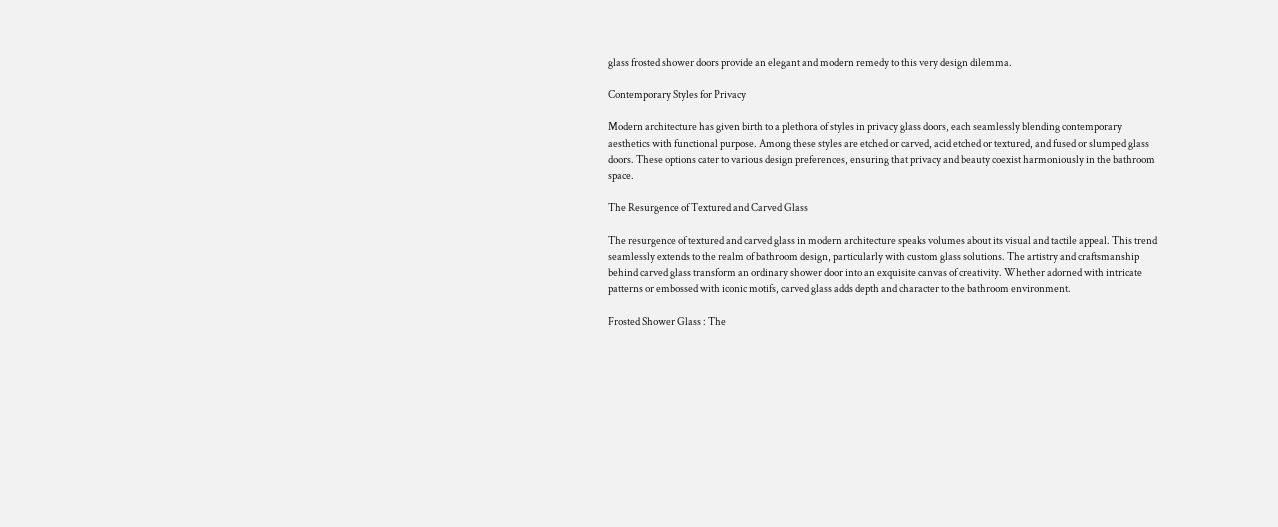glass frosted shower doors provide an elegant and modern remedy to this very design dilemma.

Contemporary Styles for Privacy

Modern architecture has given birth to a plethora of styles in privacy glass doors, each seamlessly blending contemporary aesthetics with functional purpose. Among these styles are etched or carved, acid etched or textured, and fused or slumped glass doors. These options cater to various design preferences, ensuring that privacy and beauty coexist harmoniously in the bathroom space.

The Resurgence of Textured and Carved Glass

The resurgence of textured and carved glass in modern architecture speaks volumes about its visual and tactile appeal. This trend seamlessly extends to the realm of bathroom design, particularly with custom glass solutions. The artistry and craftsmanship behind carved glass transform an ordinary shower door into an exquisite canvas of creativity. Whether adorned with intricate patterns or embossed with iconic motifs, carved glass adds depth and character to the bathroom environment.

Frosted Shower Glass : The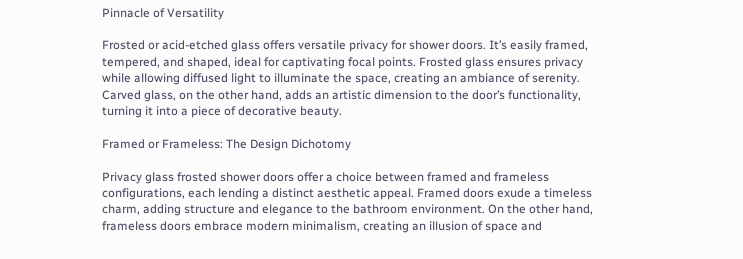Pinnacle of Versatility

Frosted or acid-etched glass offers versatile privacy for shower doors. It’s easily framed, tempered, and shaped, ideal for captivating focal points. Frosted glass ensures privacy while allowing diffused light to illuminate the space, creating an ambiance of serenity. Carved glass, on the other hand, adds an artistic dimension to the door’s functionality, turning it into a piece of decorative beauty.

Framed or Frameless: The Design Dichotomy

Privacy glass frosted shower doors offer a choice between framed and frameless configurations, each lending a distinct aesthetic appeal. Framed doors exude a timeless charm, adding structure and elegance to the bathroom environment. On the other hand, frameless doors embrace modern minimalism, creating an illusion of space and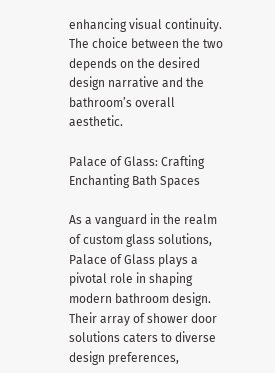enhancing visual continuity. The choice between the two depends on the desired design narrative and the bathroom’s overall aesthetic.

Palace of Glass: Crafting Enchanting Bath Spaces

As a vanguard in the realm of custom glass solutions, Palace of Glass plays a pivotal role in shaping modern bathroom design. Their array of shower door solutions caters to diverse design preferences,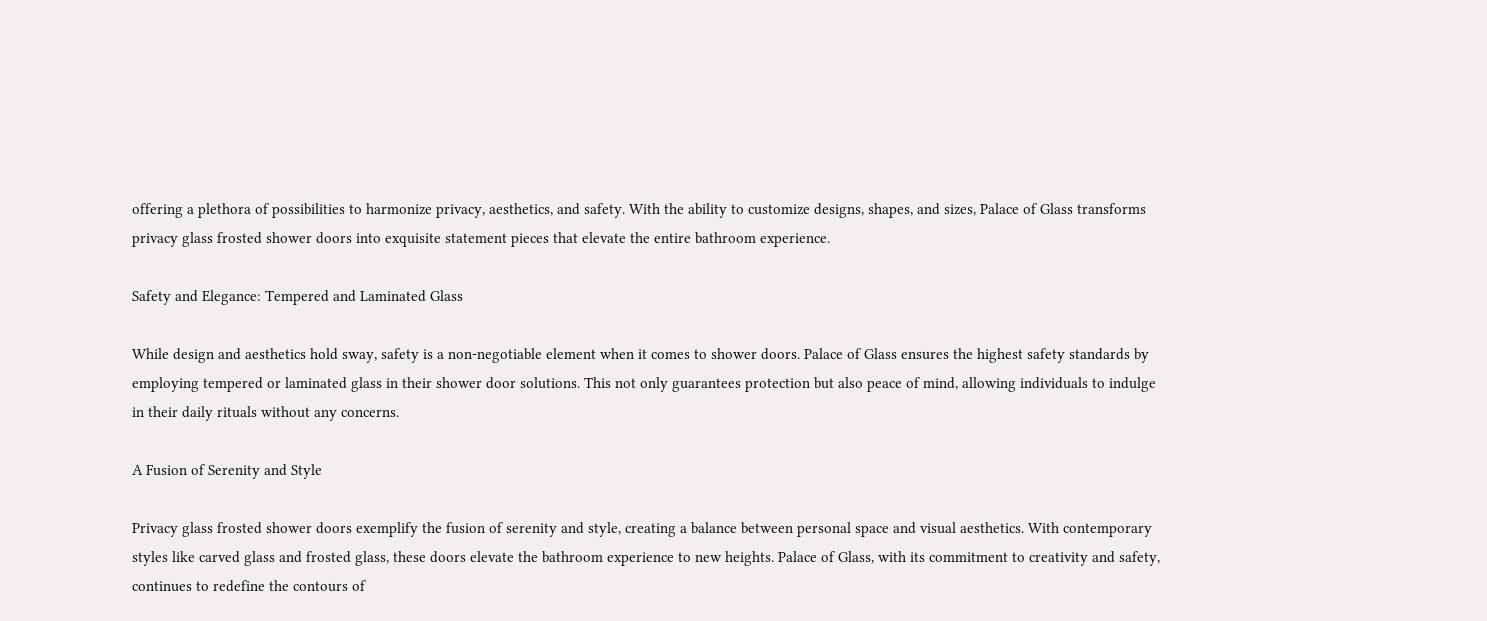offering a plethora of possibilities to harmonize privacy, aesthetics, and safety. With the ability to customize designs, shapes, and sizes, Palace of Glass transforms privacy glass frosted shower doors into exquisite statement pieces that elevate the entire bathroom experience.

Safety and Elegance: Tempered and Laminated Glass

While design and aesthetics hold sway, safety is a non-negotiable element when it comes to shower doors. Palace of Glass ensures the highest safety standards by employing tempered or laminated glass in their shower door solutions. This not only guarantees protection but also peace of mind, allowing individuals to indulge in their daily rituals without any concerns.

A Fusion of Serenity and Style

Privacy glass frosted shower doors exemplify the fusion of serenity and style, creating a balance between personal space and visual aesthetics. With contemporary styles like carved glass and frosted glass, these doors elevate the bathroom experience to new heights. Palace of Glass, with its commitment to creativity and safety, continues to redefine the contours of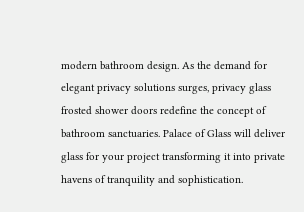modern bathroom design. As the demand for elegant privacy solutions surges, privacy glass frosted shower doors redefine the concept of bathroom sanctuaries. Palace of Glass will deliver glass for your project transforming it into private havens of tranquility and sophistication.